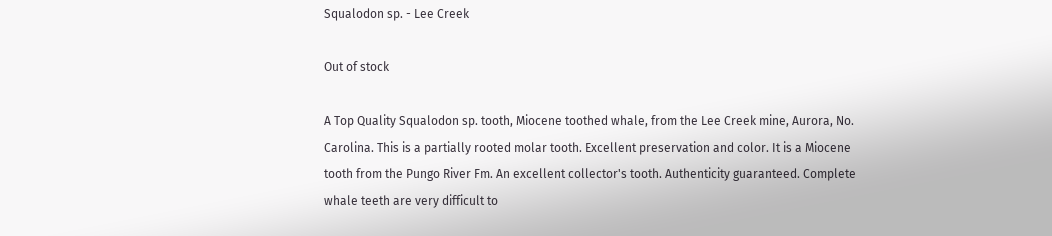Squalodon sp. - Lee Creek

Out of stock

A Top Quality Squalodon sp. tooth, Miocene toothed whale, from the Lee Creek mine, Aurora, No. Carolina. This is a partially rooted molar tooth. Excellent preservation and color. It is a Miocene tooth from the Pungo River Fm. An excellent collector's tooth. Authenticity guaranteed. Complete whale teeth are very difficult to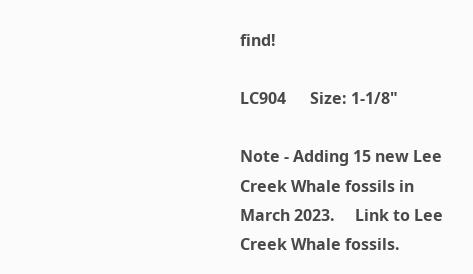find!

LC904      Size: 1-1/8"

Note - Adding 15 new Lee Creek Whale fossils in March 2023.     Link to Lee Creek Whale fossils.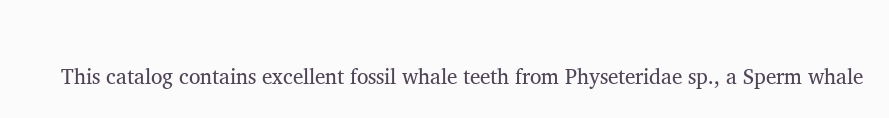This catalog contains excellent fossil whale teeth from Physeteridae sp., a Sperm whale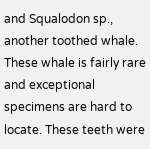and Squalodon sp., another toothed whale. These whale is fairly rare and exceptional specimens are hard to locate. These teeth were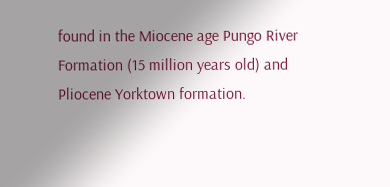found in the Miocene age Pungo River Formation (15 million years old) and Pliocene Yorktown formation.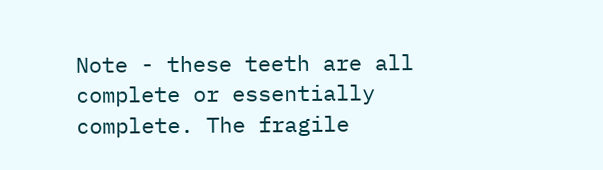Note - these teeth are all complete or essentially complete. The fragile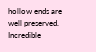hollow ends are well preserved. Incredible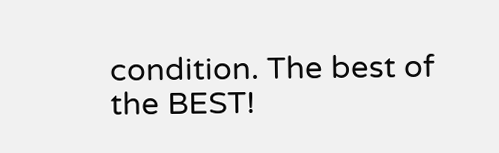condition. The best of the BEST!